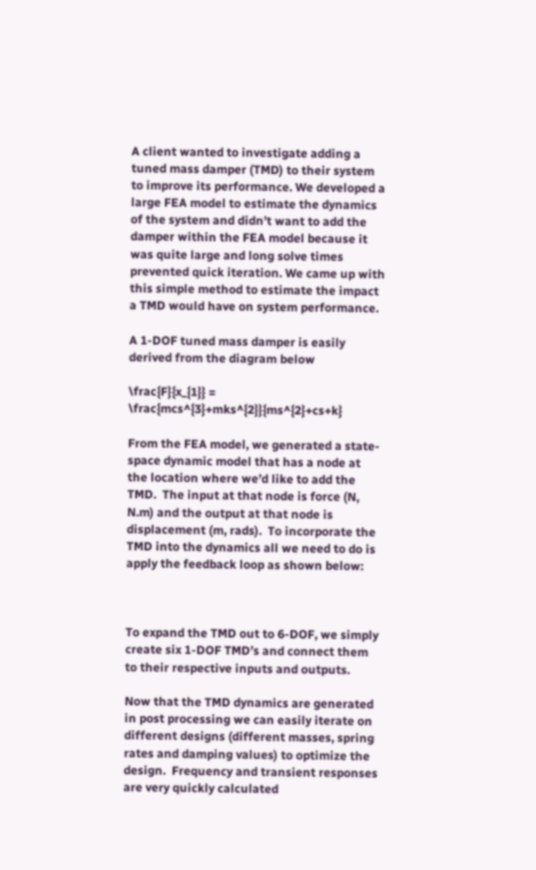A client wanted to investigate adding a tuned mass damper (TMD) to their system to improve its performance. We developed a large FEA model to estimate the dynamics of the system and didn’t want to add the damper within the FEA model because it was quite large and long solve times prevented quick iteration. We came up with this simple method to estimate the impact a TMD would have on system performance.

A 1-DOF tuned mass damper is easily derived from the diagram below

\frac{F}{x_{1}} = \frac{mcs^{3}+mks^{2}}{ms^{2}+cs+k}

From the FEA model, we generated a state-space dynamic model that has a node at the location where we’d like to add the TMD.  The input at that node is force (N, N.m) and the output at that node is displacement (m, rads).  To incorporate the TMD into the dynamics all we need to do is apply the feedback loop as shown below:



To expand the TMD out to 6-DOF, we simply create six 1-DOF TMD’s and connect them to their respective inputs and outputs.

Now that the TMD dynamics are generated in post processing we can easily iterate on different designs (different masses, spring rates and damping values) to optimize the design.  Frequency and transient responses are very quickly calculated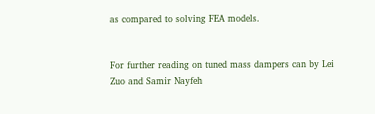as compared to solving FEA models.


For further reading on tuned mass dampers can by Lei Zuo and Samir Nayfeh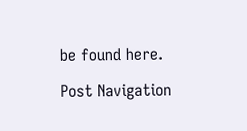be found here.

Post Navigation